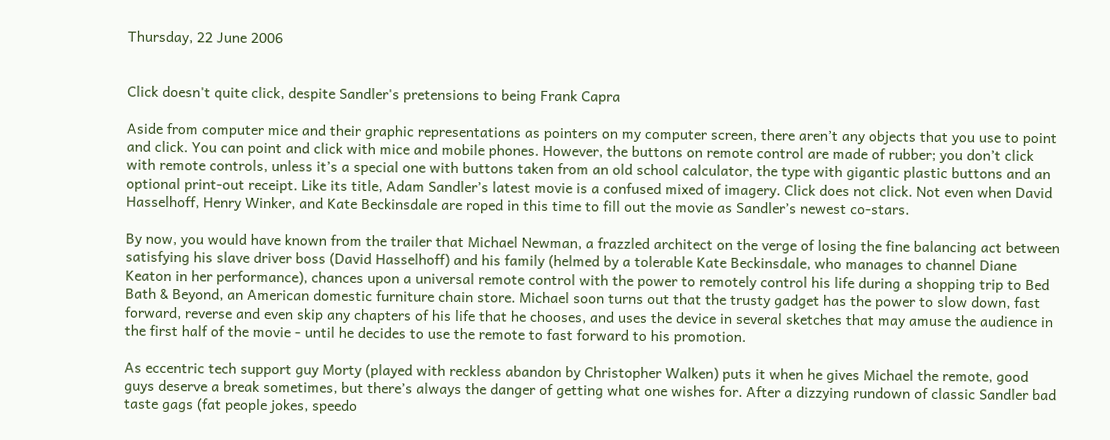Thursday, 22 June 2006


Click doesn't quite click, despite Sandler's pretensions to being Frank Capra

Aside from computer mice and their graphic representations as pointers on my computer screen, there aren’t any objects that you use to point and click. You can point and click with mice and mobile phones. However, the buttons on remote control are made of rubber; you don’t click with remote controls, unless it’s a special one with buttons taken from an old school calculator, the type with gigantic plastic buttons and an optional print-out receipt. Like its title, Adam Sandler’s latest movie is a confused mixed of imagery. Click does not click. Not even when David Hasselhoff, Henry Winker, and Kate Beckinsdale are roped in this time to fill out the movie as Sandler’s newest co-stars.

By now, you would have known from the trailer that Michael Newman, a frazzled architect on the verge of losing the fine balancing act between satisfying his slave driver boss (David Hasselhoff) and his family (helmed by a tolerable Kate Beckinsdale, who manages to channel Diane Keaton in her performance), chances upon a universal remote control with the power to remotely control his life during a shopping trip to Bed Bath & Beyond, an American domestic furniture chain store. Michael soon turns out that the trusty gadget has the power to slow down, fast forward, reverse and even skip any chapters of his life that he chooses, and uses the device in several sketches that may amuse the audience in the first half of the movie - until he decides to use the remote to fast forward to his promotion.

As eccentric tech support guy Morty (played with reckless abandon by Christopher Walken) puts it when he gives Michael the remote, good guys deserve a break sometimes, but there’s always the danger of getting what one wishes for. After a dizzying rundown of classic Sandler bad taste gags (fat people jokes, speedo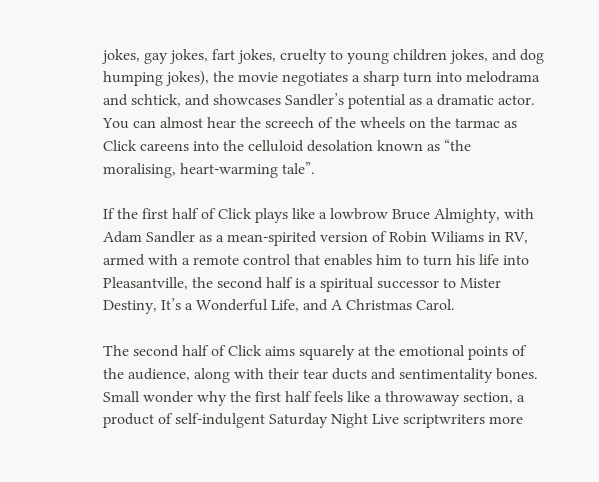jokes, gay jokes, fart jokes, cruelty to young children jokes, and dog humping jokes), the movie negotiates a sharp turn into melodrama and schtick, and showcases Sandler’s potential as a dramatic actor. You can almost hear the screech of the wheels on the tarmac as Click careens into the celluloid desolation known as “the moralising, heart-warming tale”.

If the first half of Click plays like a lowbrow Bruce Almighty, with Adam Sandler as a mean-spirited version of Robin Wiliams in RV, armed with a remote control that enables him to turn his life into Pleasantville, the second half is a spiritual successor to Mister Destiny, It’s a Wonderful Life, and A Christmas Carol.

The second half of Click aims squarely at the emotional points of the audience, along with their tear ducts and sentimentality bones. Small wonder why the first half feels like a throwaway section, a product of self-indulgent Saturday Night Live scriptwriters more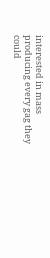interested in mass producing every gag they could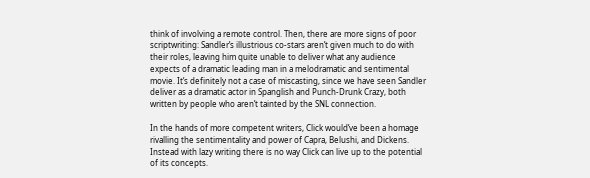think of involving a remote control. Then, there are more signs of poor scriptwriting: Sandler’s illustrious co-stars aren’t given much to do with their roles, leaving him quite unable to deliver what any audience expects of a dramatic leading man in a melodramatic and sentimental movie. It’s definitely not a case of miscasting, since we have seen Sandler deliver as a dramatic actor in Spanglish and Punch-Drunk Crazy, both written by people who aren’t tainted by the SNL connection.

In the hands of more competent writers, Click would’ve been a homage rivalling the sentimentality and power of Capra, Belushi, and Dickens. Instead with lazy writing there is no way Click can live up to the potential of its concepts.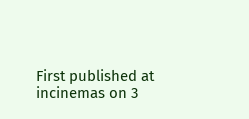First published at incinemas on 3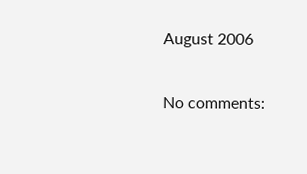August 2006

No comments: